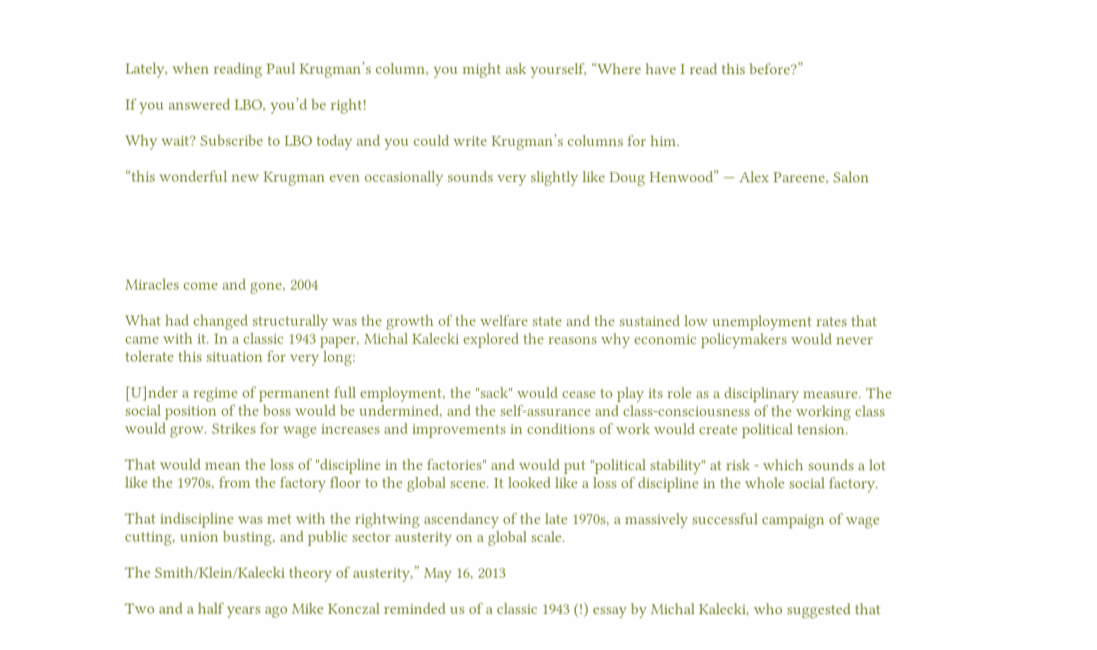Lately, when reading Paul Krugman’s column, you might ask yourself, “Where have I read this before?”

If you answered LBO, you’d be right!

Why wait? Subscribe to LBO today and you could write Krugman’s columns for him.

“this wonderful new Krugman even occasionally sounds very slightly like Doug Henwood” — Alex Pareene, Salon





Miracles come and gone, 2004

What had changed structurally was the growth of the welfare state and the sustained low unemployment rates that came with it. In a classic 1943 paper, Michal Kalecki explored the reasons why economic policymakers would never tolerate this situation for very long:

[U]nder a regime of permanent full employment, the "sack" would cease to play its role as a disciplinary measure. The social position of the boss would be undermined, and the self-assurance and class-consciousness of the working class would grow. Strikes for wage increases and improvements in conditions of work would create political tension.

That would mean the loss of "discipline in the factories" and would put "political stability" at risk - which sounds a lot like the 1970s, from the factory floor to the global scene. It looked like a loss of discipline in the whole social factory.

That indiscipline was met with the rightwing ascendancy of the late 1970s, a massively successful campaign of wage cutting, union busting, and public sector austerity on a global scale.

The Smith/Klein/Kalecki theory of austerity,” May 16, 2013

Two and a half years ago Mike Konczal reminded us of a classic 1943 (!) essay by Michal Kalecki, who suggested that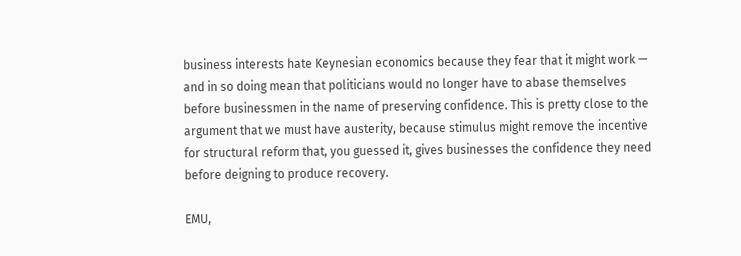business interests hate Keynesian economics because they fear that it might work — and in so doing mean that politicians would no longer have to abase themselves before businessmen in the name of preserving confidence. This is pretty close to the argument that we must have austerity, because stimulus might remove the incentive for structural reform that, you guessed it, gives businesses the confidence they need before deigning to produce recovery.

EMU,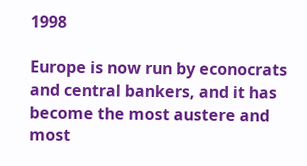1998

Europe is now run by econocrats and central bankers, and it has become the most austere and most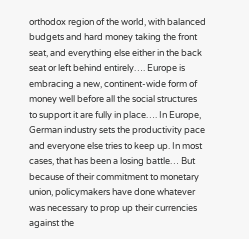orthodox region of the world, with balanced budgets and hard money taking the front seat, and everything else either in the back seat or left behind entirely…. Europe is embracing a new, continent-wide form of money well before all the social structures to support it are fully in place…. In Europe, German industry sets the productivity pace and everyone else tries to keep up. In most cases, that has been a losing battle… But because of their commitment to monetary union, policymakers have done whatever was necessary to prop up their currencies against the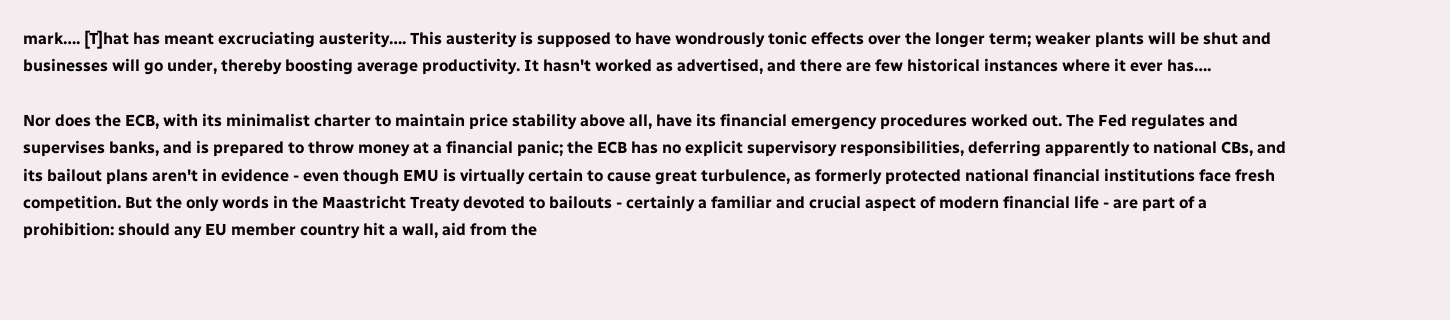mark…. [T]hat has meant excruciating austerity…. This austerity is supposed to have wondrously tonic effects over the longer term; weaker plants will be shut and businesses will go under, thereby boosting average productivity. It hasn't worked as advertised, and there are few historical instances where it ever has….

Nor does the ECB, with its minimalist charter to maintain price stability above all, have its financial emergency procedures worked out. The Fed regulates and supervises banks, and is prepared to throw money at a financial panic; the ECB has no explicit supervisory responsibilities, deferring apparently to national CBs, and its bailout plans aren't in evidence - even though EMU is virtually certain to cause great turbulence, as formerly protected national financial institutions face fresh competition. But the only words in the Maastricht Treaty devoted to bailouts - certainly a familiar and crucial aspect of modern financial life - are part of a prohibition: should any EU member country hit a wall, aid from the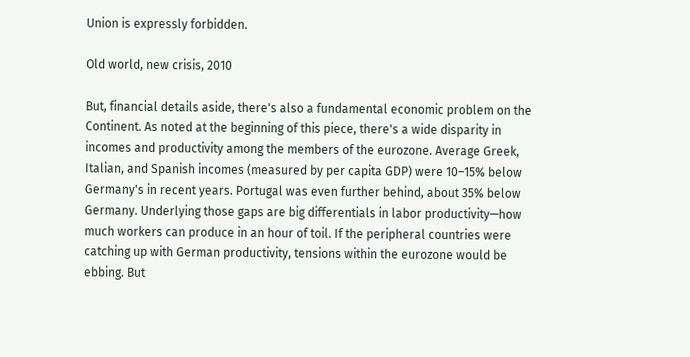Union is expressly forbidden.

Old world, new crisis, 2010

But, financial details aside, there's also a fundamental economic problem on the Continent. As noted at the beginning of this piece, there's a wide disparity in incomes and productivity among the members of the eurozone. Average Greek, Italian, and Spanish incomes (measured by per capita GDP) were 10–15% below Germany's in recent years. Portugal was even further behind, about 35% below Germany. Underlying those gaps are big differentials in labor productivity—how much workers can produce in an hour of toil. If the peripheral countries were catching up with German productivity, tensions within the eurozone would be ebbing. But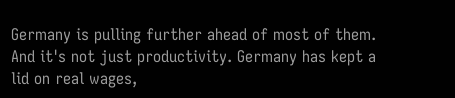Germany is pulling further ahead of most of them. And it's not just productivity. Germany has kept a lid on real wages,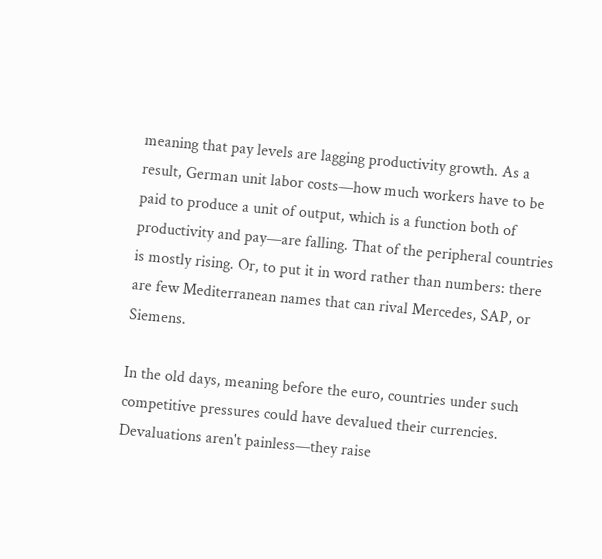meaning that pay levels are lagging productivity growth. As a result, German unit labor costs—how much workers have to be paid to produce a unit of output, which is a function both of productivity and pay—are falling. That of the peripheral countries is mostly rising. Or, to put it in word rather than numbers: there are few Mediterranean names that can rival Mercedes, SAP, or Siemens.

In the old days, meaning before the euro, countries under such competitive pressures could have devalued their currencies. Devaluations aren't painless—they raise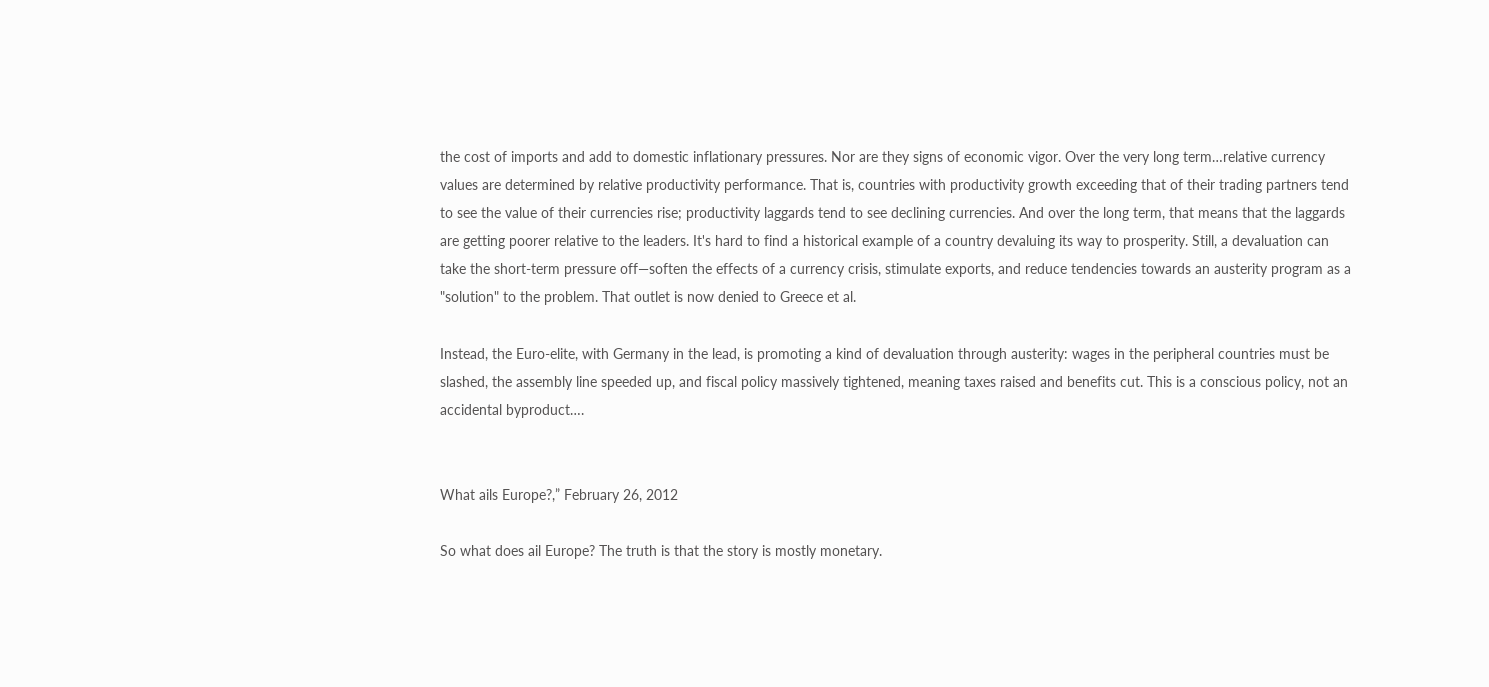the cost of imports and add to domestic inflationary pressures. Nor are they signs of economic vigor. Over the very long term…relative currency values are determined by relative productivity performance. That is, countries with productivity growth exceeding that of their trading partners tend to see the value of their currencies rise; productivity laggards tend to see declining currencies. And over the long term, that means that the laggards are getting poorer relative to the leaders. It's hard to find a historical example of a country devaluing its way to prosperity. Still, a devaluation can take the short-term pressure off—soften the effects of a currency crisis, stimulate exports, and reduce tendencies towards an austerity program as a "solution" to the problem. That outlet is now denied to Greece et al.

Instead, the Euro-elite, with Germany in the lead, is promoting a kind of devaluation through austerity: wages in the peripheral countries must be slashed, the assembly line speeded up, and fiscal policy massively tightened, meaning taxes raised and benefits cut. This is a conscious policy, not an accidental byproduct….


What ails Europe?,” February 26, 2012

So what does ail Europe? The truth is that the story is mostly monetary.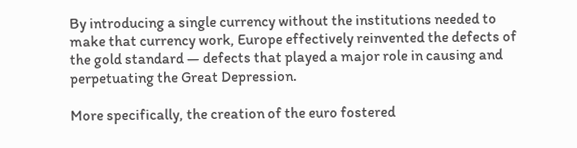By introducing a single currency without the institutions needed to make that currency work, Europe effectively reinvented the defects of the gold standard — defects that played a major role in causing and perpetuating the Great Depression.

More specifically, the creation of the euro fostered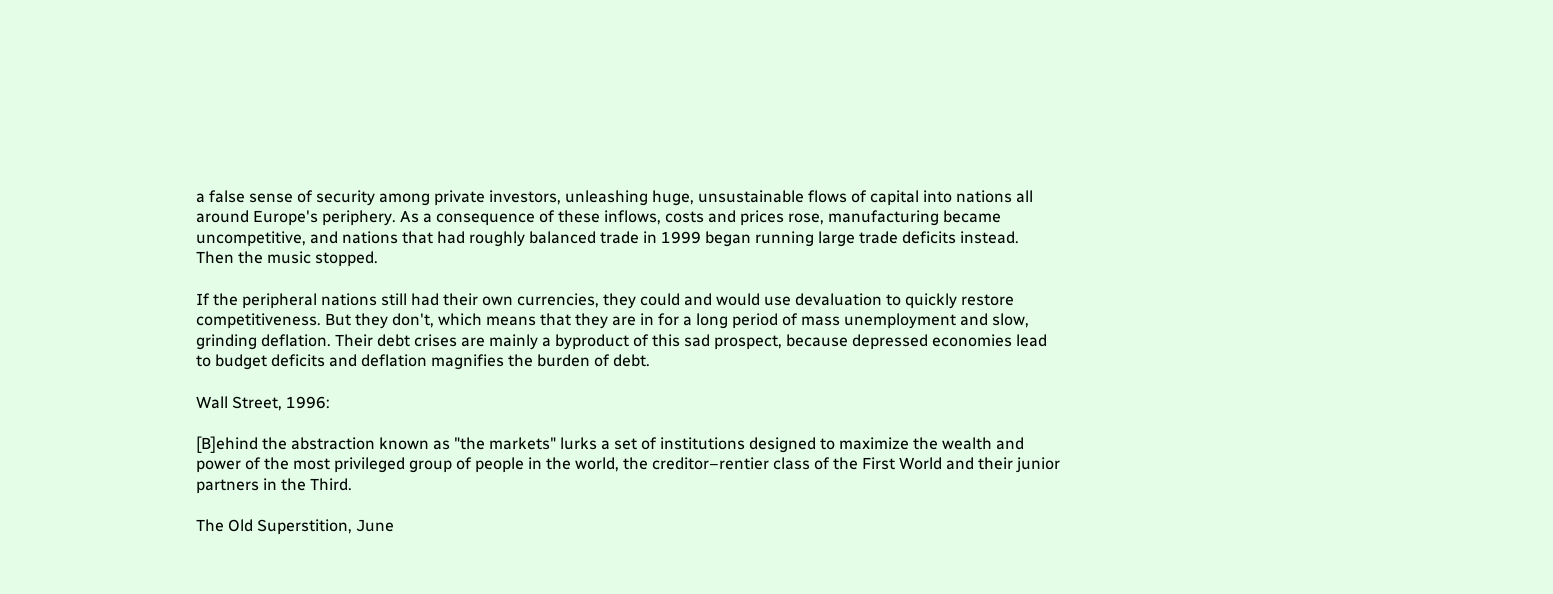a false sense of security among private investors, unleashing huge, unsustainable flows of capital into nations all around Europe's periphery. As a consequence of these inflows, costs and prices rose, manufacturing became uncompetitive, and nations that had roughly balanced trade in 1999 began running large trade deficits instead. Then the music stopped.

If the peripheral nations still had their own currencies, they could and would use devaluation to quickly restore competitiveness. But they don't, which means that they are in for a long period of mass unemployment and slow, grinding deflation. Their debt crises are mainly a byproduct of this sad prospect, because depressed economies lead to budget deficits and deflation magnifies the burden of debt.

Wall Street, 1996:

[B]ehind the abstraction known as "the markets" lurks a set of institutions designed to maximize the wealth and power of the most privileged group of people in the world, the creditor–rentier class of the First World and their junior partners in the Third.

The Old Superstition, June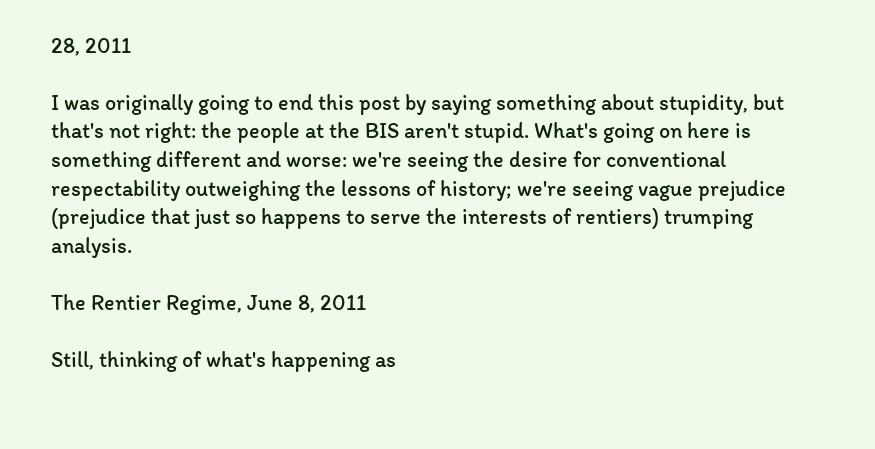28, 2011

I was originally going to end this post by saying something about stupidity, but that's not right: the people at the BIS aren't stupid. What's going on here is something different and worse: we're seeing the desire for conventional respectability outweighing the lessons of history; we're seeing vague prejudice (prejudice that just so happens to serve the interests of rentiers) trumping analysis.

The Rentier Regime, June 8, 2011

Still, thinking of what's happening as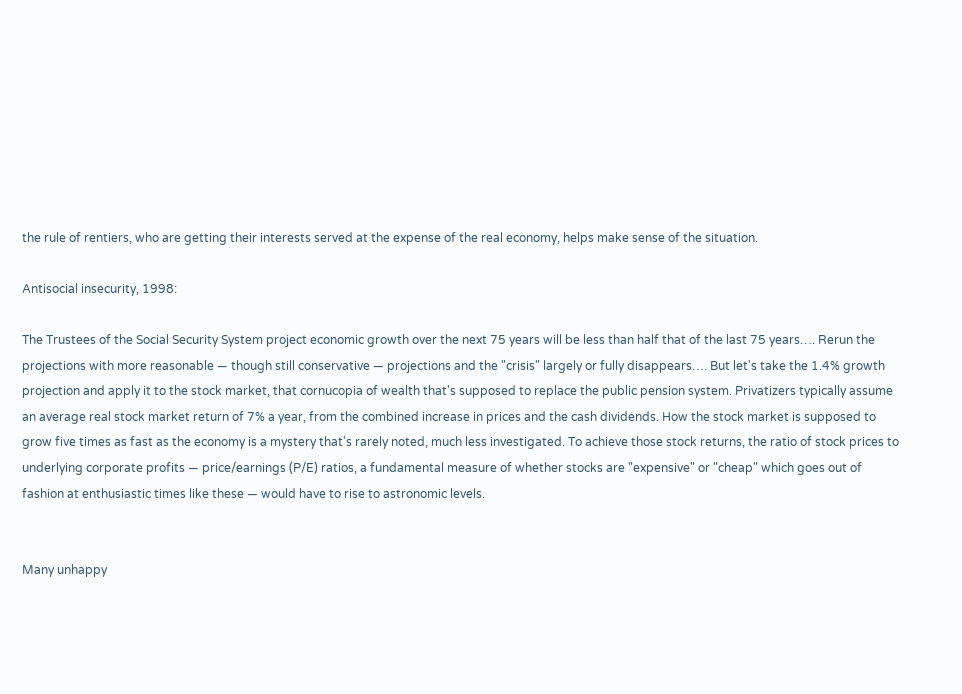the rule of rentiers, who are getting their interests served at the expense of the real economy, helps make sense of the situation.

Antisocial insecurity, 1998:

The Trustees of the Social Security System project economic growth over the next 75 years will be less than half that of the last 75 years…. Rerun the projections with more reasonable — though still conservative — projections and the "crisis" largely or fully disappears…. But let's take the 1.4% growth projection and apply it to the stock market, that cornucopia of wealth that's supposed to replace the public pension system. Privatizers typically assume an average real stock market return of 7% a year, from the combined increase in prices and the cash dividends. How the stock market is supposed to grow five times as fast as the economy is a mystery that's rarely noted, much less investigated. To achieve those stock returns, the ratio of stock prices to underlying corporate profits — price/earnings (P/E) ratios, a fundamental measure of whether stocks are "expensive" or "cheap" which goes out of fashion at enthusiastic times like these — would have to rise to astronomic levels.


Many unhappy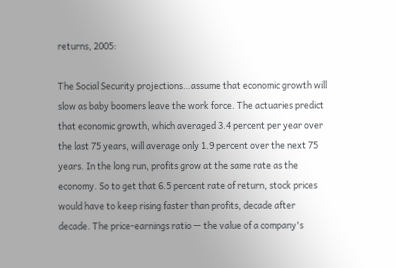returns, 2005:

The Social Security projections…assume that economic growth will slow as baby boomers leave the work force. The actuaries predict that economic growth, which averaged 3.4 percent per year over the last 75 years, will average only 1.9 percent over the next 75 years. In the long run, profits grow at the same rate as the economy. So to get that 6.5 percent rate of return, stock prices would have to keep rising faster than profits, decade after decade. The price-earnings ratio — the value of a company's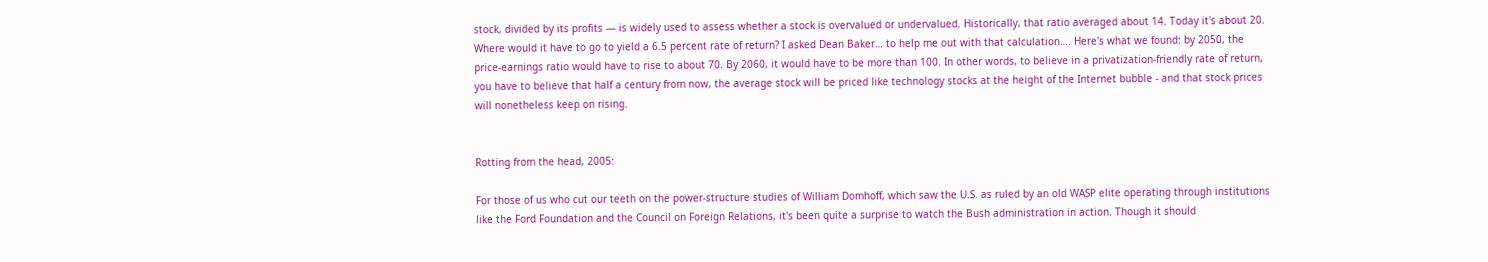stock, divided by its profits — is widely used to assess whether a stock is overvalued or undervalued. Historically, that ratio averaged about 14. Today it's about 20. Where would it have to go to yield a 6.5 percent rate of return? I asked Dean Baker… to help me out with that calculation…. Here's what we found: by 2050, the price-earnings ratio would have to rise to about 70. By 2060, it would have to be more than 100. In other words, to believe in a privatization-friendly rate of return, you have to believe that half a century from now, the average stock will be priced like technology stocks at the height of the Internet bubble - and that stock prices will nonetheless keep on rising.


Rotting from the head, 2005:

For those of us who cut our teeth on the power-structure studies of William Domhoff, which saw the U.S. as ruled by an old WASP elite operating through institutions like the Ford Foundation and the Council on Foreign Relations, it's been quite a surprise to watch the Bush administration in action. Though it should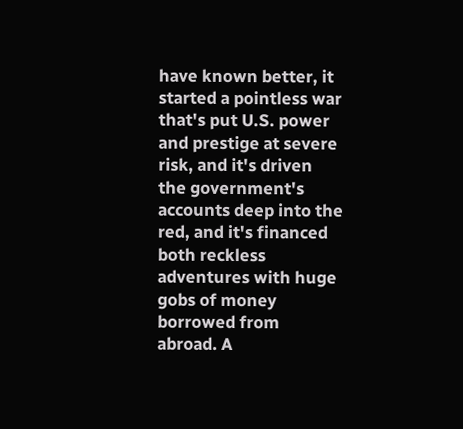have known better, it started a pointless war that's put U.S. power and prestige at severe risk, and it's driven the government's accounts deep into the red, and it's financed both reckless adventures with huge gobs of money borrowed from abroad. A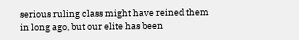serious ruling class might have reined them in long ago, but our elite has been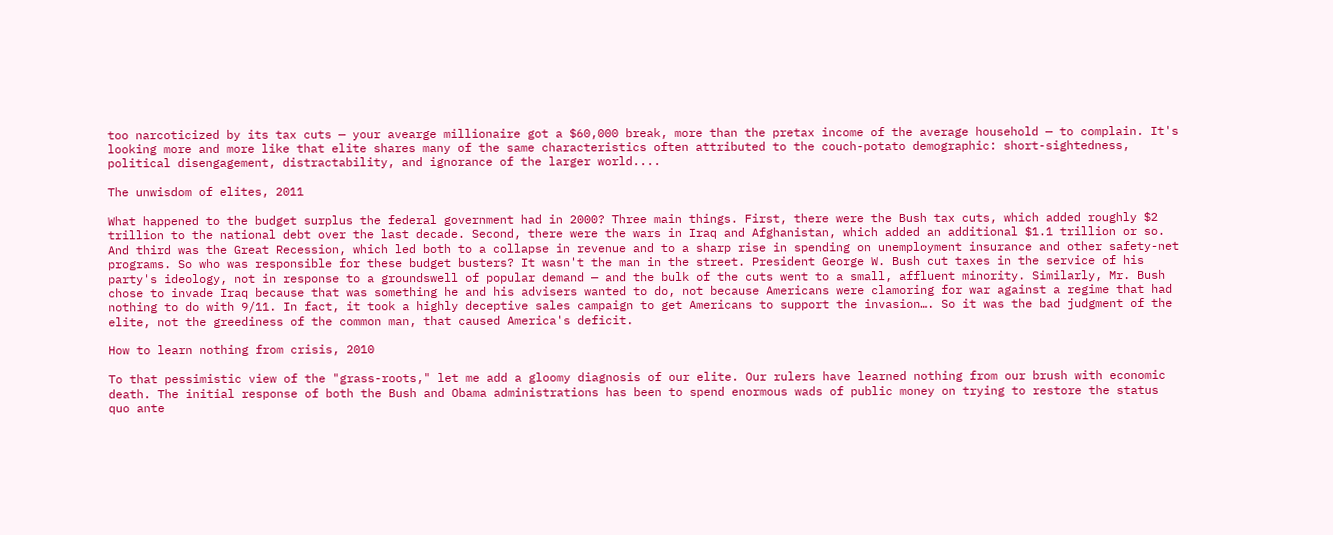too narcoticized by its tax cuts — your avearge millionaire got a $60,000 break, more than the pretax income of the average household — to complain. It's looking more and more like that elite shares many of the same characteristics often attributed to the couch-potato demographic: short-sightedness, political disengagement, distractability, and ignorance of the larger world....

The unwisdom of elites, 2011

What happened to the budget surplus the federal government had in 2000? Three main things. First, there were the Bush tax cuts, which added roughly $2 trillion to the national debt over the last decade. Second, there were the wars in Iraq and Afghanistan, which added an additional $1.1 trillion or so. And third was the Great Recession, which led both to a collapse in revenue and to a sharp rise in spending on unemployment insurance and other safety-net programs. So who was responsible for these budget busters? It wasn't the man in the street. President George W. Bush cut taxes in the service of his party's ideology, not in response to a groundswell of popular demand — and the bulk of the cuts went to a small, affluent minority. Similarly, Mr. Bush chose to invade Iraq because that was something he and his advisers wanted to do, not because Americans were clamoring for war against a regime that had nothing to do with 9/11. In fact, it took a highly deceptive sales campaign to get Americans to support the invasion…. So it was the bad judgment of the elite, not the greediness of the common man, that caused America's deficit.

How to learn nothing from crisis, 2010

To that pessimistic view of the "grass-roots," let me add a gloomy diagnosis of our elite. Our rulers have learned nothing from our brush with economic death. The initial response of both the Bush and Obama administrations has been to spend enormous wads of public money on trying to restore the status quo ante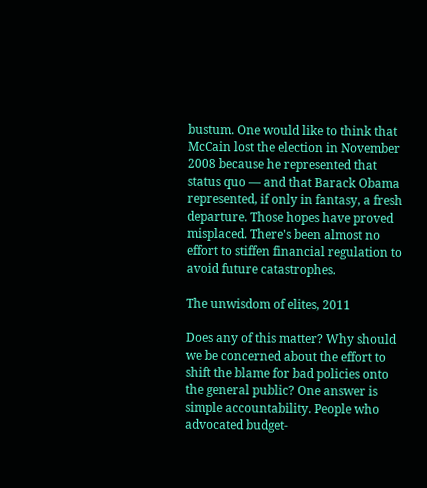bustum. One would like to think that McCain lost the election in November 2008 because he represented that status quo — and that Barack Obama represented, if only in fantasy, a fresh departure. Those hopes have proved misplaced. There's been almost no effort to stiffen financial regulation to avoid future catastrophes.

The unwisdom of elites, 2011

Does any of this matter? Why should we be concerned about the effort to shift the blame for bad policies onto the general public? One answer is simple accountability. People who advocated budget-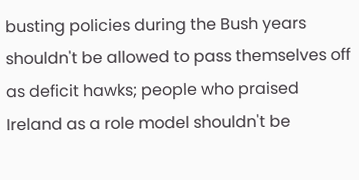busting policies during the Bush years shouldn't be allowed to pass themselves off as deficit hawks; people who praised Ireland as a role model shouldn't be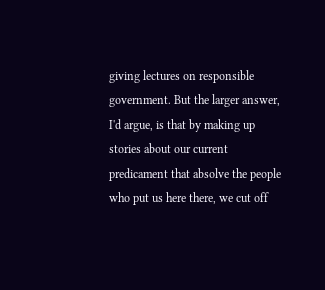giving lectures on responsible government. But the larger answer, I'd argue, is that by making up stories about our current predicament that absolve the people who put us here there, we cut off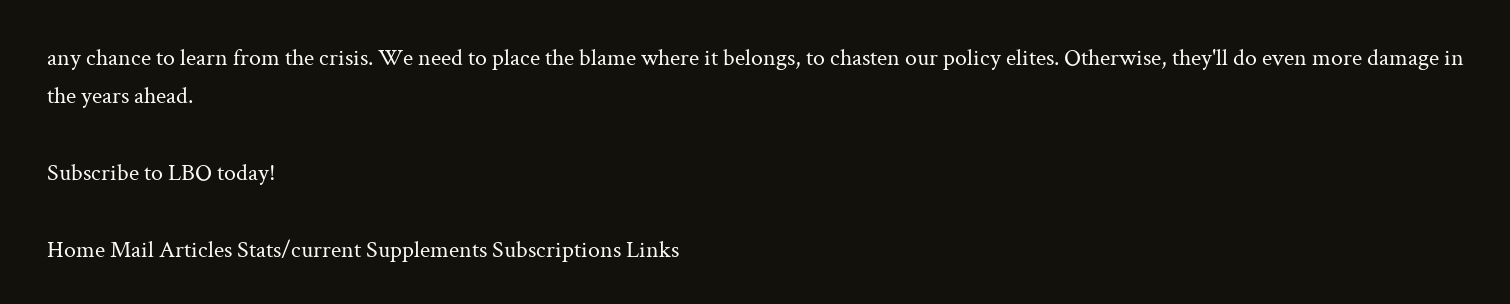any chance to learn from the crisis. We need to place the blame where it belongs, to chasten our policy elites. Otherwise, they'll do even more damage in the years ahead.

Subscribe to LBO today!

Home Mail Articles Stats/current Supplements Subscriptions Links